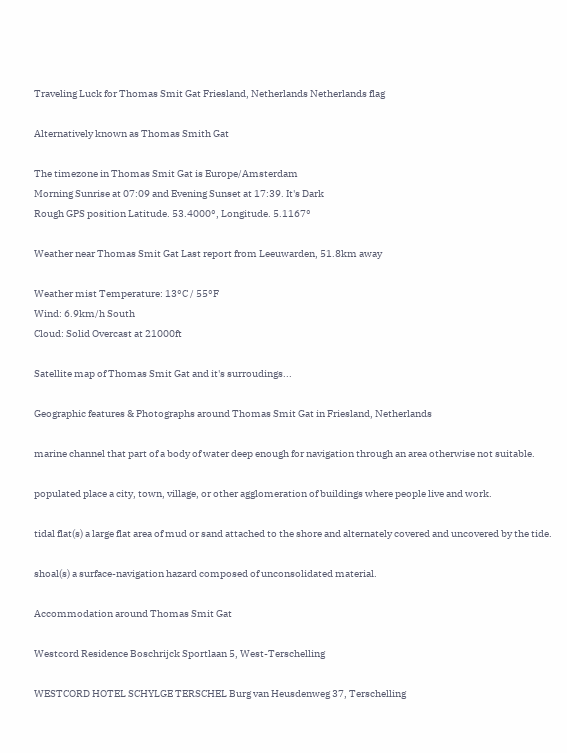Traveling Luck for Thomas Smit Gat Friesland, Netherlands Netherlands flag

Alternatively known as Thomas Smith Gat

The timezone in Thomas Smit Gat is Europe/Amsterdam
Morning Sunrise at 07:09 and Evening Sunset at 17:39. It's Dark
Rough GPS position Latitude. 53.4000°, Longitude. 5.1167°

Weather near Thomas Smit Gat Last report from Leeuwarden, 51.8km away

Weather mist Temperature: 13°C / 55°F
Wind: 6.9km/h South
Cloud: Solid Overcast at 21000ft

Satellite map of Thomas Smit Gat and it's surroudings...

Geographic features & Photographs around Thomas Smit Gat in Friesland, Netherlands

marine channel that part of a body of water deep enough for navigation through an area otherwise not suitable.

populated place a city, town, village, or other agglomeration of buildings where people live and work.

tidal flat(s) a large flat area of mud or sand attached to the shore and alternately covered and uncovered by the tide.

shoal(s) a surface-navigation hazard composed of unconsolidated material.

Accommodation around Thomas Smit Gat

Westcord Residence Boschrijck Sportlaan 5, West-Terschelling

WESTCORD HOTEL SCHYLGE TERSCHEL Burg van Heusdenweg 37, Terschelling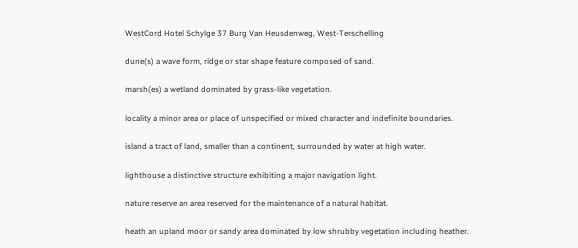WestCord Hotel Schylge 37 Burg Van Heusdenweg, West-Terschelling

dune(s) a wave form, ridge or star shape feature composed of sand.

marsh(es) a wetland dominated by grass-like vegetation.

locality a minor area or place of unspecified or mixed character and indefinite boundaries.

island a tract of land, smaller than a continent, surrounded by water at high water.

lighthouse a distinctive structure exhibiting a major navigation light.

nature reserve an area reserved for the maintenance of a natural habitat.

heath an upland moor or sandy area dominated by low shrubby vegetation including heather.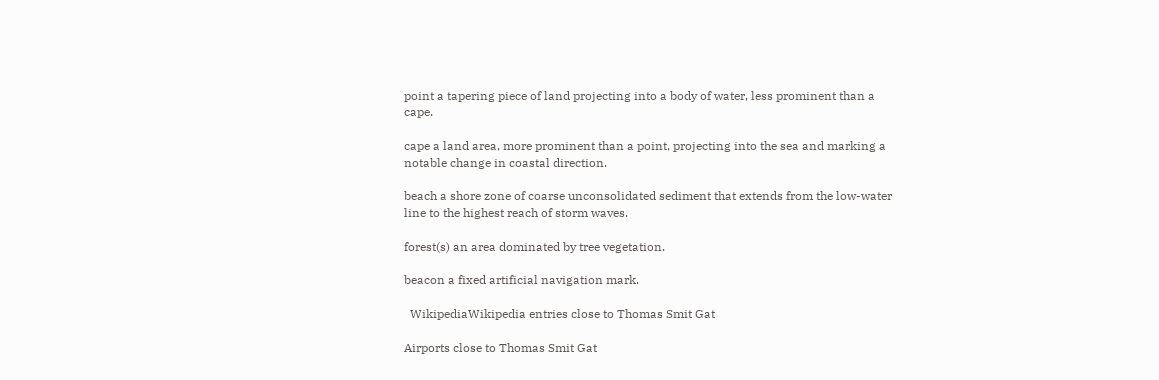point a tapering piece of land projecting into a body of water, less prominent than a cape.

cape a land area, more prominent than a point, projecting into the sea and marking a notable change in coastal direction.

beach a shore zone of coarse unconsolidated sediment that extends from the low-water line to the highest reach of storm waves.

forest(s) an area dominated by tree vegetation.

beacon a fixed artificial navigation mark.

  WikipediaWikipedia entries close to Thomas Smit Gat

Airports close to Thomas Smit Gat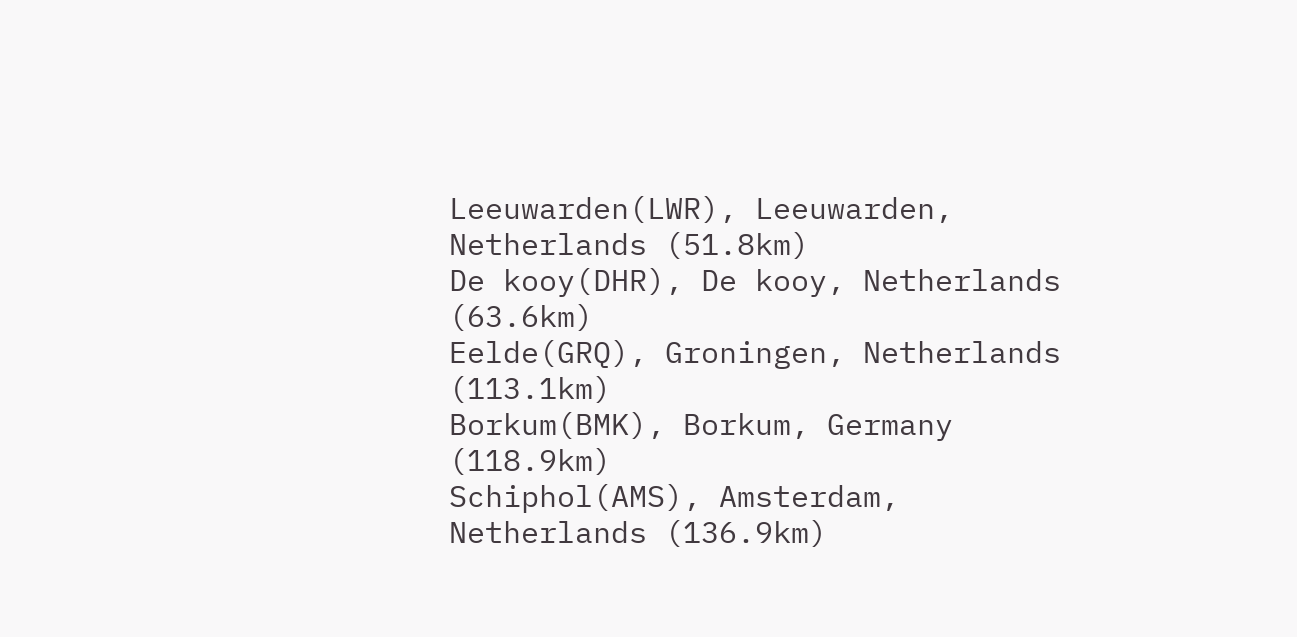Leeuwarden(LWR), Leeuwarden, Netherlands (51.8km)
De kooy(DHR), De kooy, Netherlands (63.6km)
Eelde(GRQ), Groningen, Netherlands (113.1km)
Borkum(BMK), Borkum, Germany (118.9km)
Schiphol(AMS), Amsterdam, Netherlands (136.9km)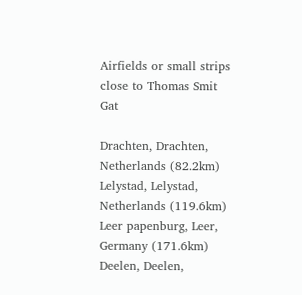Airfields or small strips close to Thomas Smit Gat

Drachten, Drachten, Netherlands (82.2km)
Lelystad, Lelystad, Netherlands (119.6km)
Leer papenburg, Leer, Germany (171.6km)
Deelen, Deelen,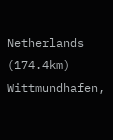Netherlands (174.4km)
Wittmundhafen,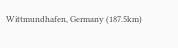Wittmundhafen, Germany (187.5km)